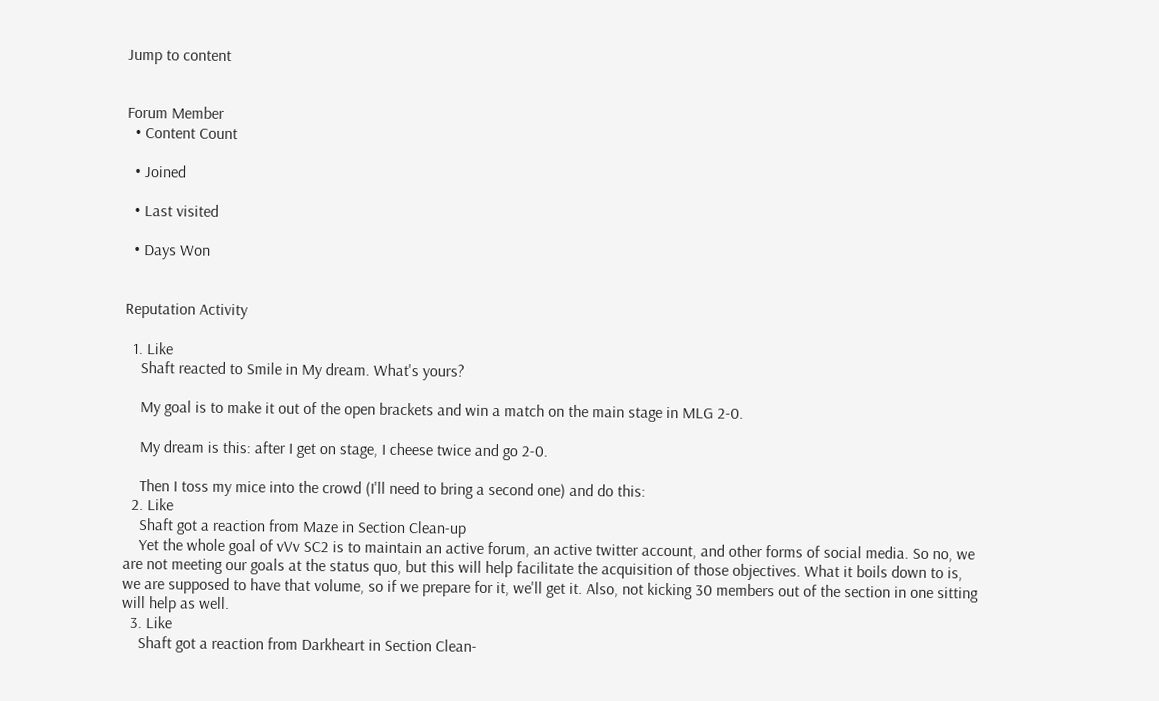Jump to content


Forum Member
  • Content Count

  • Joined

  • Last visited

  • Days Won


Reputation Activity

  1. Like
    Shaft reacted to Smile in My dream. What's yours?

    My goal is to make it out of the open brackets and win a match on the main stage in MLG 2-0.

    My dream is this: after I get on stage, I cheese twice and go 2-0.

    Then I toss my mice into the crowd (I'll need to bring a second one) and do this:
  2. Like
    Shaft got a reaction from Maze in Section Clean-up
    Yet the whole goal of vVv SC2 is to maintain an active forum, an active twitter account, and other forms of social media. So no, we are not meeting our goals at the status quo, but this will help facilitate the acquisition of those objectives. What it boils down to is, we are supposed to have that volume, so if we prepare for it, we'll get it. Also, not kicking 30 members out of the section in one sitting will help as well.
  3. Like
    Shaft got a reaction from Darkheart in Section Clean-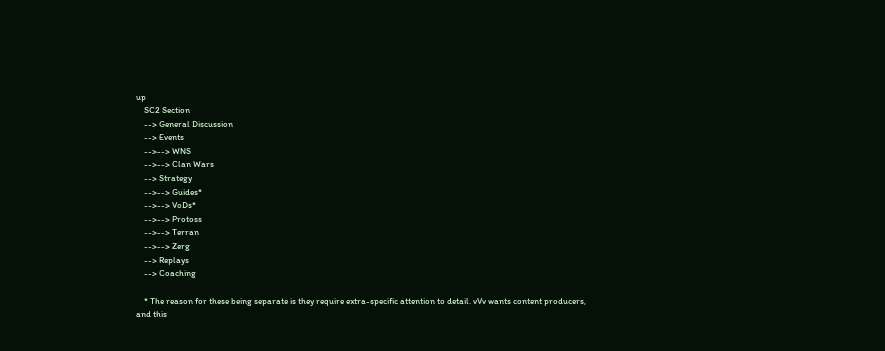up
    SC2 Section
    --> General Discussion
    --> Events
    -->--> WNS
    -->--> Clan Wars
    --> Strategy
    -->--> Guides*
    -->--> VoDs*
    -->--> Protoss
    -->--> Terran
    -->--> Zerg
    --> Replays
    --> Coaching

    * The reason for these being separate is they require extra-specific attention to detail. vVv wants content producers, and this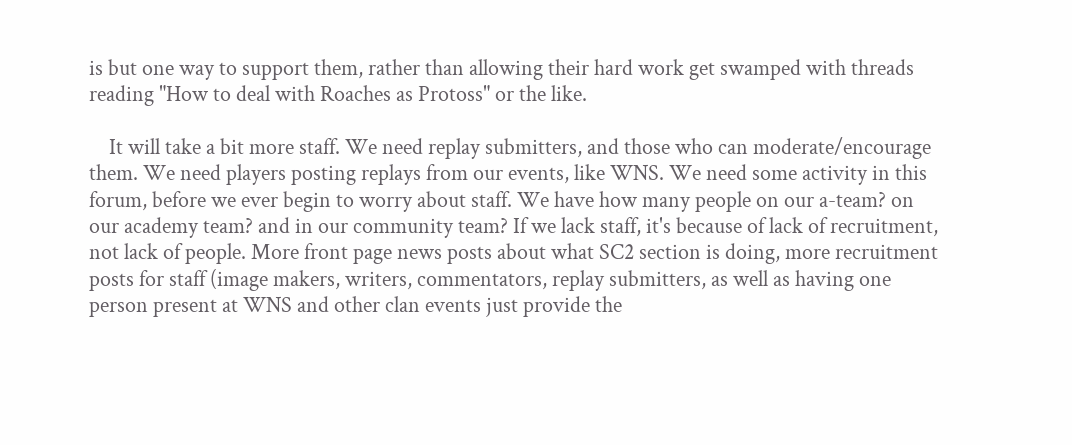is but one way to support them, rather than allowing their hard work get swamped with threads reading "How to deal with Roaches as Protoss" or the like.

    It will take a bit more staff. We need replay submitters, and those who can moderate/encourage them. We need players posting replays from our events, like WNS. We need some activity in this forum, before we ever begin to worry about staff. We have how many people on our a-team? on our academy team? and in our community team? If we lack staff, it's because of lack of recruitment, not lack of people. More front page news posts about what SC2 section is doing, more recruitment posts for staff (image makers, writers, commentators, replay submitters, as well as having one person present at WNS and other clan events just provide the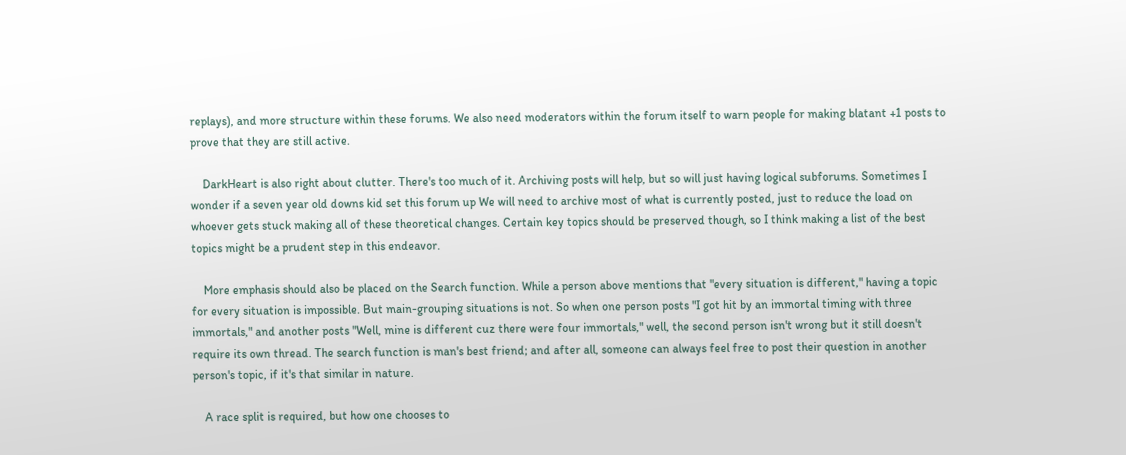replays), and more structure within these forums. We also need moderators within the forum itself to warn people for making blatant +1 posts to prove that they are still active.

    DarkHeart is also right about clutter. There's too much of it. Archiving posts will help, but so will just having logical subforums. Sometimes I wonder if a seven year old downs kid set this forum up We will need to archive most of what is currently posted, just to reduce the load on whoever gets stuck making all of these theoretical changes. Certain key topics should be preserved though, so I think making a list of the best topics might be a prudent step in this endeavor.

    More emphasis should also be placed on the Search function. While a person above mentions that "every situation is different," having a topic for every situation is impossible. But main-grouping situations is not. So when one person posts "I got hit by an immortal timing with three immortals," and another posts "Well, mine is different cuz there were four immortals," well, the second person isn't wrong but it still doesn't require its own thread. The search function is man's best friend; and after all, someone can always feel free to post their question in another person's topic, if it's that similar in nature.

    A race split is required, but how one chooses to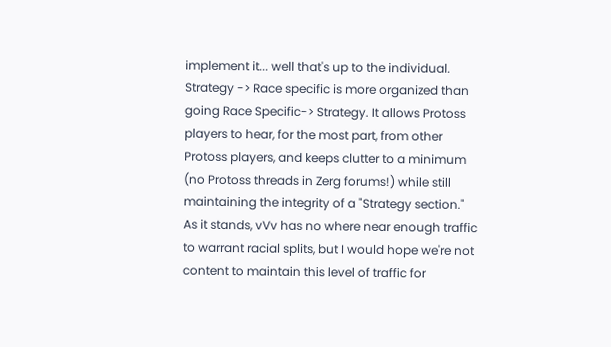implement it... well that's up to the individual. Strategy -> Race specific is more organized than going Race Specific-> Strategy. It allows Protoss players to hear, for the most part, from other Protoss players, and keeps clutter to a minimum (no Protoss threads in Zerg forums!) while still maintaining the integrity of a "Strategy section." As it stands, vVv has no where near enough traffic to warrant racial splits, but I would hope we're not content to maintain this level of traffic for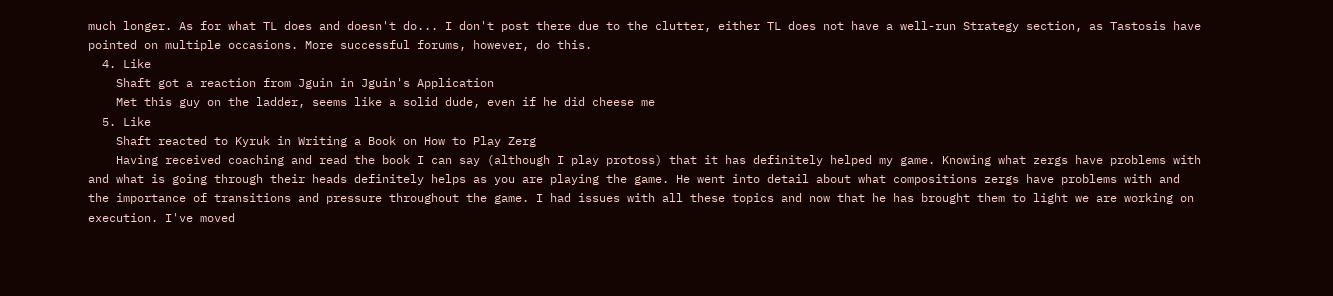much longer. As for what TL does and doesn't do... I don't post there due to the clutter, either TL does not have a well-run Strategy section, as Tastosis have pointed on multiple occasions. More successful forums, however, do this.
  4. Like
    Shaft got a reaction from Jguin in Jguin's Application
    Met this guy on the ladder, seems like a solid dude, even if he did cheese me
  5. Like
    Shaft reacted to Kyruk in Writing a Book on How to Play Zerg
    Having received coaching and read the book I can say (although I play protoss) that it has definitely helped my game. Knowing what zergs have problems with and what is going through their heads definitely helps as you are playing the game. He went into detail about what compositions zergs have problems with and the importance of transitions and pressure throughout the game. I had issues with all these topics and now that he has brought them to light we are working on execution. I've moved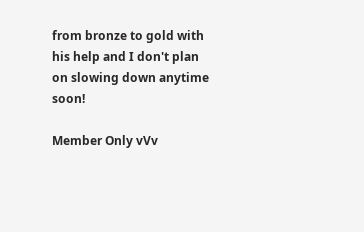from bronze to gold with his help and I don't plan on slowing down anytime soon!

Member Only vVv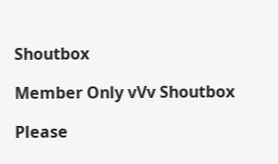Shoutbox

Member Only vVv Shoutbox

Please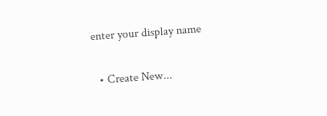enter your display name

  • Create New...